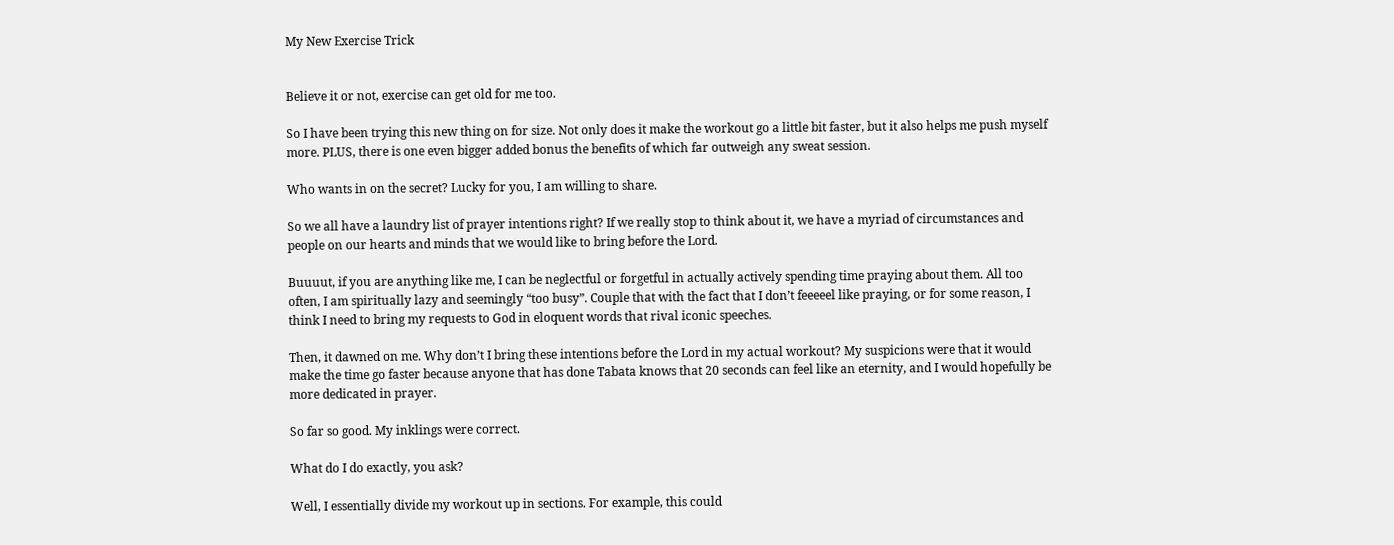My New Exercise Trick


Believe it or not, exercise can get old for me too.

So I have been trying this new thing on for size. Not only does it make the workout go a little bit faster, but it also helps me push myself more. PLUS, there is one even bigger added bonus the benefits of which far outweigh any sweat session.

Who wants in on the secret? Lucky for you, I am willing to share.

So we all have a laundry list of prayer intentions right? If we really stop to think about it, we have a myriad of circumstances and people on our hearts and minds that we would like to bring before the Lord.

Buuuut, if you are anything like me, I can be neglectful or forgetful in actually actively spending time praying about them. All too often, I am spiritually lazy and seemingly “too busy”. Couple that with the fact that I don’t feeeeel like praying, or for some reason, I think I need to bring my requests to God in eloquent words that rival iconic speeches.

Then, it dawned on me. Why don’t I bring these intentions before the Lord in my actual workout? My suspicions were that it would make the time go faster because anyone that has done Tabata knows that 20 seconds can feel like an eternity, and I would hopefully be more dedicated in prayer.

So far so good. My inklings were correct.

What do I do exactly, you ask?

Well, I essentially divide my workout up in sections. For example, this could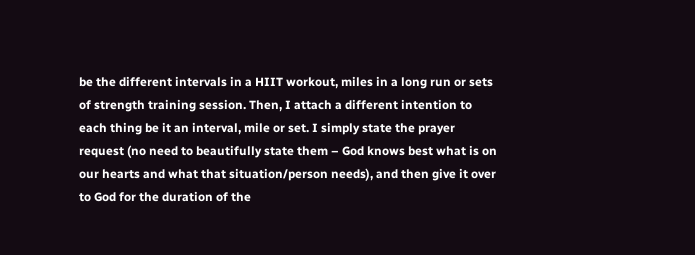be the different intervals in a HIIT workout, miles in a long run or sets of strength training session. Then, I attach a different intention to each thing be it an interval, mile or set. I simply state the prayer request (no need to beautifully state them – God knows best what is on our hearts and what that situation/person needs), and then give it over to God for the duration of the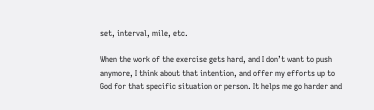set, interval, mile, etc.

When the work of the exercise gets hard, and I don’t want to push anymore, I think about that intention, and offer my efforts up to God for that specific situation or person. It helps me go harder and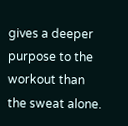gives a deeper purpose to the workout than the sweat alone.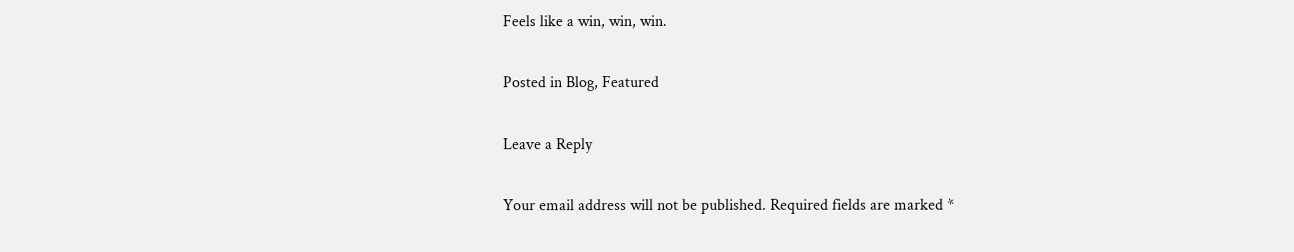Feels like a win, win, win.

Posted in Blog, Featured

Leave a Reply

Your email address will not be published. Required fields are marked *